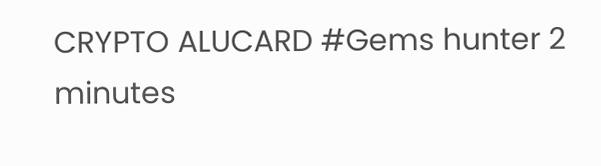CRYPTO ALUCARD #Gems hunter 2 minutes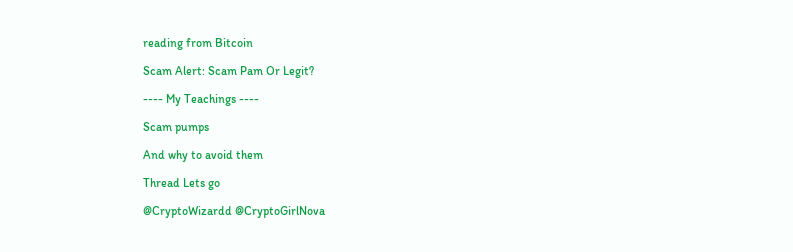reading from Bitcoin

Scam Alert: Scam Pam Or Legit?

---- My Teachings ----

Scam pumps

And why to avoid them

Thread Lets go

@CryptoWizardd @CryptoGirlNova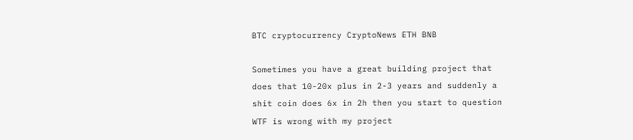BTC cryptocurrency CryptoNews ETH BNB

Sometimes you have a great building project that does that 10-20x plus in 2-3 years and suddenly a shit coin does 6x in 2h then you start to question WTF is wrong with my project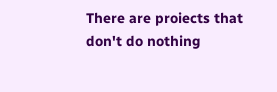There are proiects that don't do nothing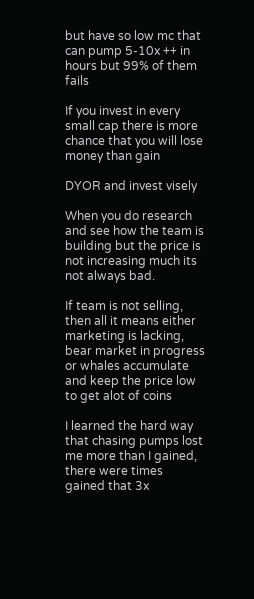but have so low mc that can pump 5-10x ++ in hours but 99% of them fails

If you invest in every small cap there is more chance that you will lose money than gain

DYOR and invest visely

When you do research and see how the team is building but the price is not increasing much its not always bad.

If team is not selling, then all it means either marketing is lacking, bear market in progress or whales accumulate and keep the price low to get alot of coins

I learned the hard way that chasing pumps lost me more than I gained, there were times gained that 3x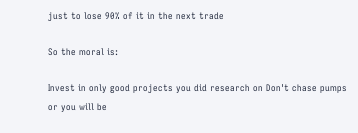just to lose 90% of it in the next trade

So the moral is:

Invest in only good projects you did research on Don't chase pumps or you will be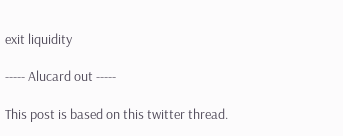exit liquidity

----- Alucard out -----

This post is based on this twitter thread.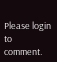Please login to comment.